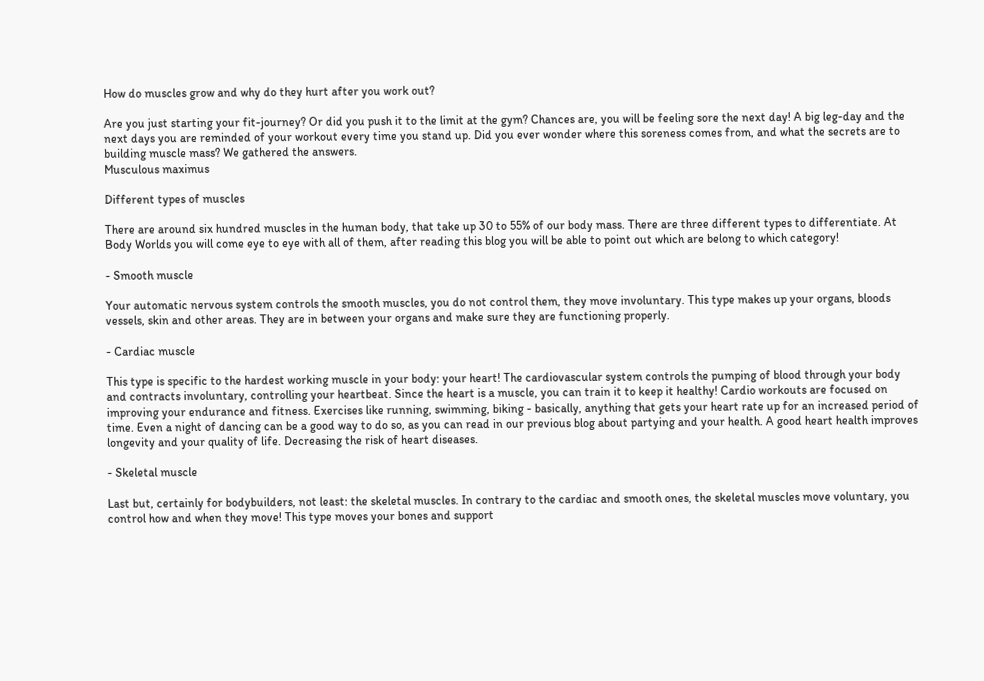How do muscles grow and why do they hurt after you work out?

Are you just starting your fit-journey? Or did you push it to the limit at the gym? Chances are, you will be feeling sore the next day! A big leg-day and the next days you are reminded of your workout every time you stand up. Did you ever wonder where this soreness comes from, and what the secrets are to building muscle mass? We gathered the answers.
Musculous maximus

Different types of muscles

There are around six hundred muscles in the human body, that take up 30 to 55% of our body mass. There are three different types to differentiate. At Body Worlds you will come eye to eye with all of them, after reading this blog you will be able to point out which are belong to which category!

- Smooth muscle

Your automatic nervous system controls the smooth muscles, you do not control them, they move involuntary. This type makes up your organs, bloods vessels, skin and other areas. They are in between your organs and make sure they are functioning properly.

- Cardiac muscle

This type is specific to the hardest working muscle in your body: your heart! The cardiovascular system controls the pumping of blood through your body and contracts involuntary, controlling your heartbeat. Since the heart is a muscle, you can train it to keep it healthy! Cardio workouts are focused on improving your endurance and fitness. Exercises like running, swimming, biking - basically, anything that gets your heart rate up for an increased period of time. Even a night of dancing can be a good way to do so, as you can read in our previous blog about partying and your health. A good heart health improves longevity and your quality of life. Decreasing the risk of heart diseases.

- Skeletal muscle

Last but, certainly for bodybuilders, not least: the skeletal muscles. In contrary to the cardiac and smooth ones, the skeletal muscles move voluntary, you control how and when they move! This type moves your bones and support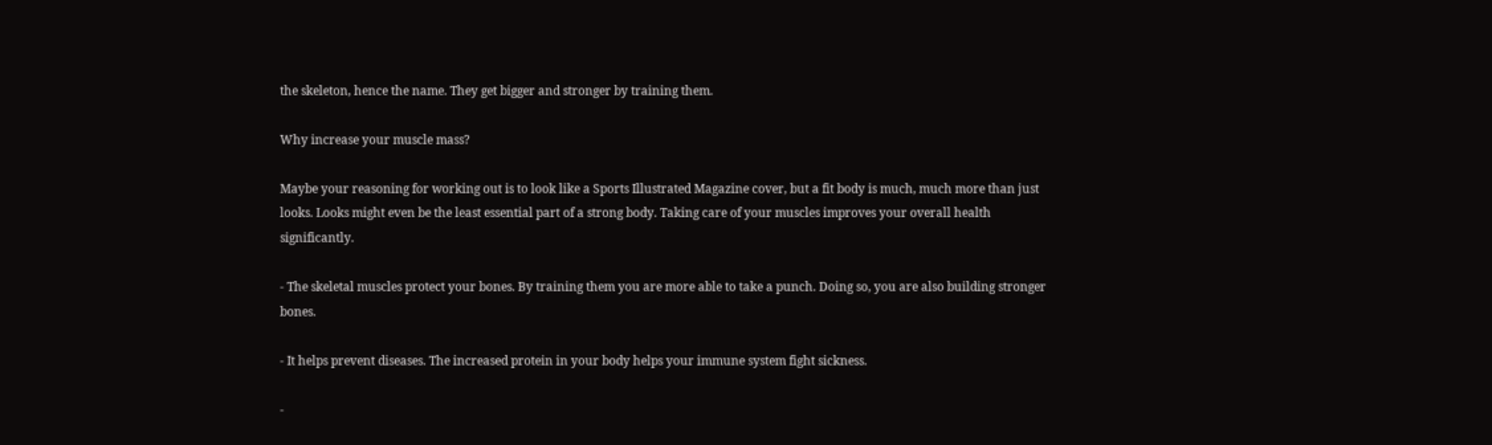the skeleton, hence the name. They get bigger and stronger by training them.

Why increase your muscle mass?

Maybe your reasoning for working out is to look like a Sports Illustrated Magazine cover, but a fit body is much, much more than just looks. Looks might even be the least essential part of a strong body. Taking care of your muscles improves your overall health significantly.

- The skeletal muscles protect your bones. By training them you are more able to take a punch. Doing so, you are also building stronger bones.

- It helps prevent diseases. The increased protein in your body helps your immune system fight sickness.

-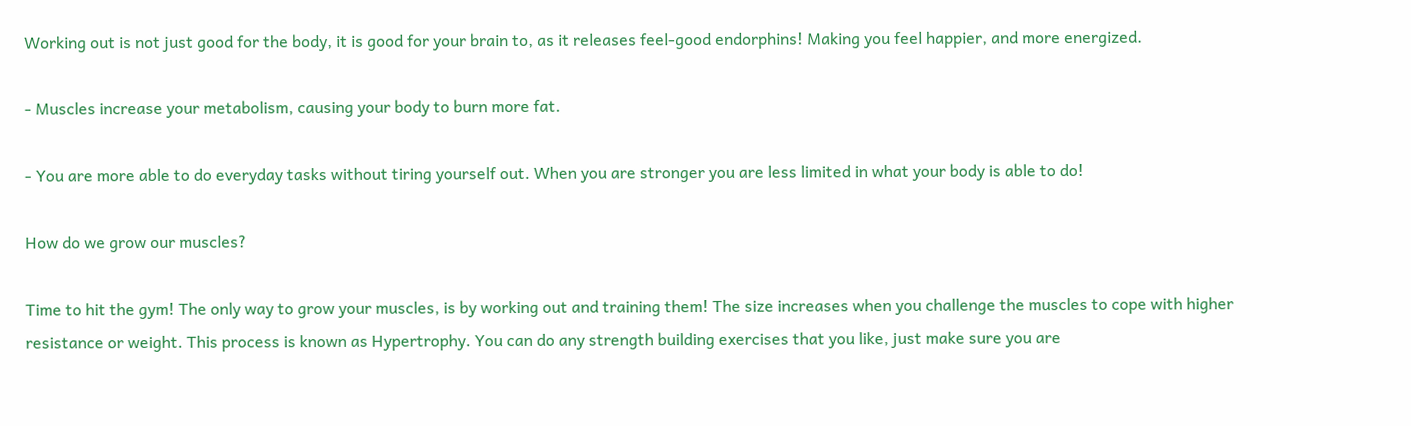Working out is not just good for the body, it is good for your brain to, as it releases feel-good endorphins! Making you feel happier, and more energized.

- Muscles increase your metabolism, causing your body to burn more fat.

- You are more able to do everyday tasks without tiring yourself out. When you are stronger you are less limited in what your body is able to do!

How do we grow our muscles?

Time to hit the gym! The only way to grow your muscles, is by working out and training them! The size increases when you challenge the muscles to cope with higher resistance or weight. This process is known as Hypertrophy. You can do any strength building exercises that you like, just make sure you are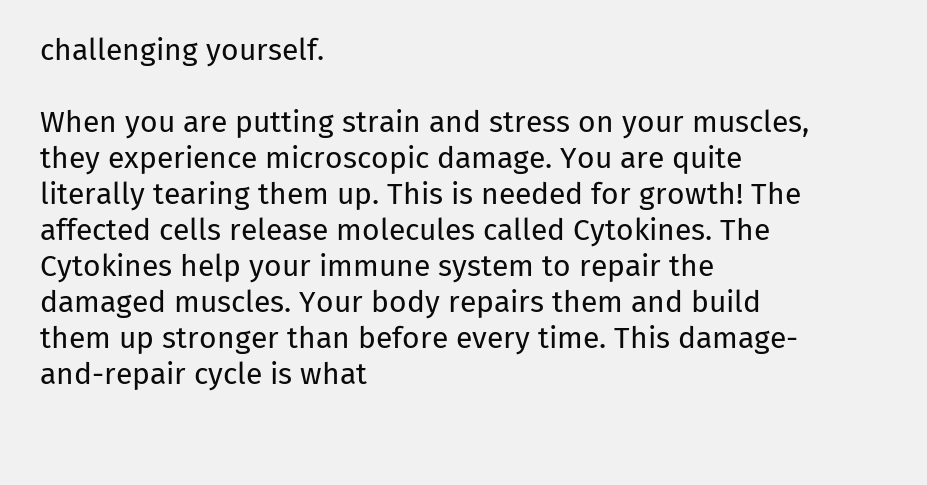challenging yourself.

When you are putting strain and stress on your muscles, they experience microscopic damage. You are quite literally tearing them up. This is needed for growth! The affected cells release molecules called Cytokines. The Cytokines help your immune system to repair the damaged muscles. Your body repairs them and build them up stronger than before every time. This damage-and-repair cycle is what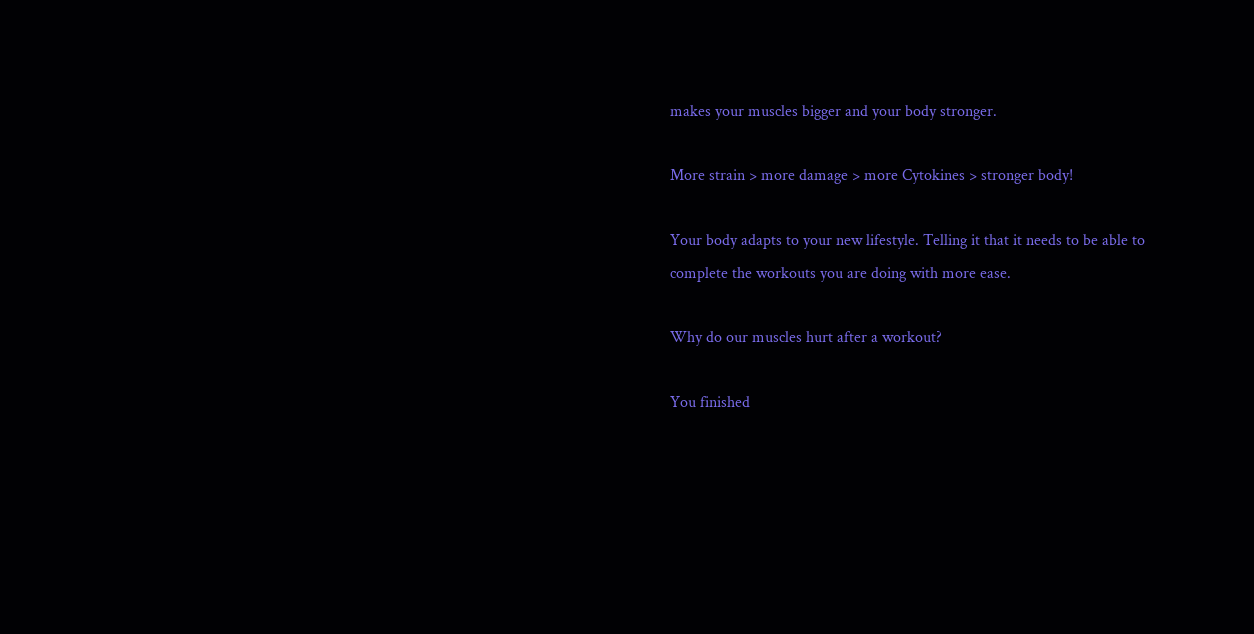makes your muscles bigger and your body stronger.

More strain > more damage > more Cytokines > stronger body!

Your body adapts to your new lifestyle. Telling it that it needs to be able to complete the workouts you are doing with more ease.

Why do our muscles hurt after a workout?

You finished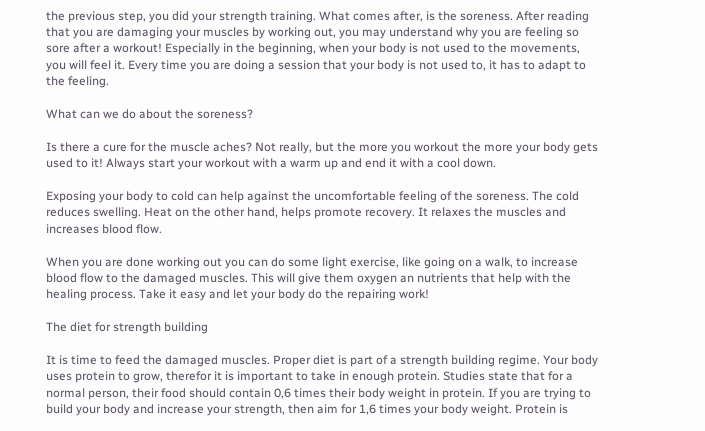the previous step, you did your strength training. What comes after, is the soreness. After reading that you are damaging your muscles by working out, you may understand why you are feeling so sore after a workout! Especially in the beginning, when your body is not used to the movements, you will feel it. Every time you are doing a session that your body is not used to, it has to adapt to the feeling.

What can we do about the soreness?

Is there a cure for the muscle aches? Not really, but the more you workout the more your body gets used to it! Always start your workout with a warm up and end it with a cool down.

Exposing your body to cold can help against the uncomfortable feeling of the soreness. The cold reduces swelling. Heat on the other hand, helps promote recovery. It relaxes the muscles and increases blood flow.

When you are done working out you can do some light exercise, like going on a walk, to increase blood flow to the damaged muscles. This will give them oxygen an nutrients that help with the healing process. Take it easy and let your body do the repairing work!

The diet for strength building

It is time to feed the damaged muscles. Proper diet is part of a strength building regime. Your body uses protein to grow, therefor it is important to take in enough protein. Studies state that for a normal person, their food should contain 0,6 times their body weight in protein. If you are trying to build your body and increase your strength, then aim for 1,6 times your body weight. Protein is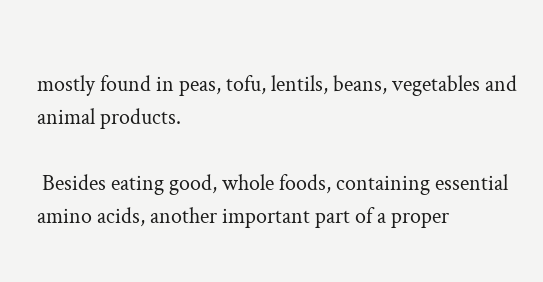mostly found in peas, tofu, lentils, beans, vegetables and animal products.

 Besides eating good, whole foods, containing essential amino acids, another important part of a proper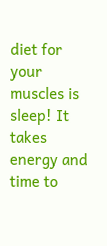diet for your muscles is sleep! It takes energy and time to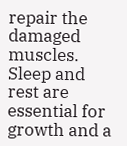repair the damaged muscles. Sleep and rest are essential for growth and a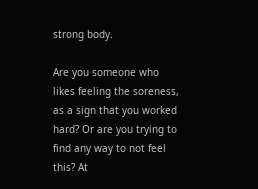strong body.

Are you someone who likes feeling the soreness, as a sign that you worked hard? Or are you trying to find any way to not feel this? At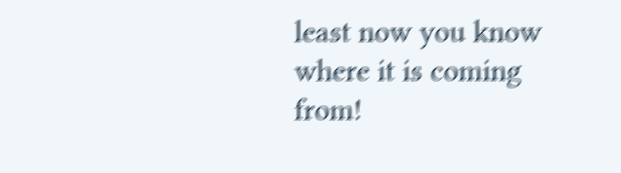least now you know where it is coming from!